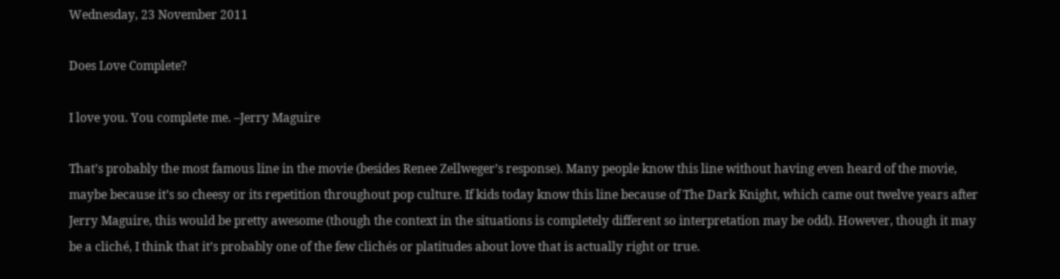Wednesday, 23 November 2011

Does Love Complete?

I love you. You complete me. –Jerry Maguire

That’s probably the most famous line in the movie (besides Renee Zellweger’s response). Many people know this line without having even heard of the movie, maybe because it’s so cheesy or its repetition throughout pop culture. If kids today know this line because of The Dark Knight, which came out twelve years after Jerry Maguire, this would be pretty awesome (though the context in the situations is completely different so interpretation may be odd). However, though it may be a cliché, I think that it’s probably one of the few clichés or platitudes about love that is actually right or true.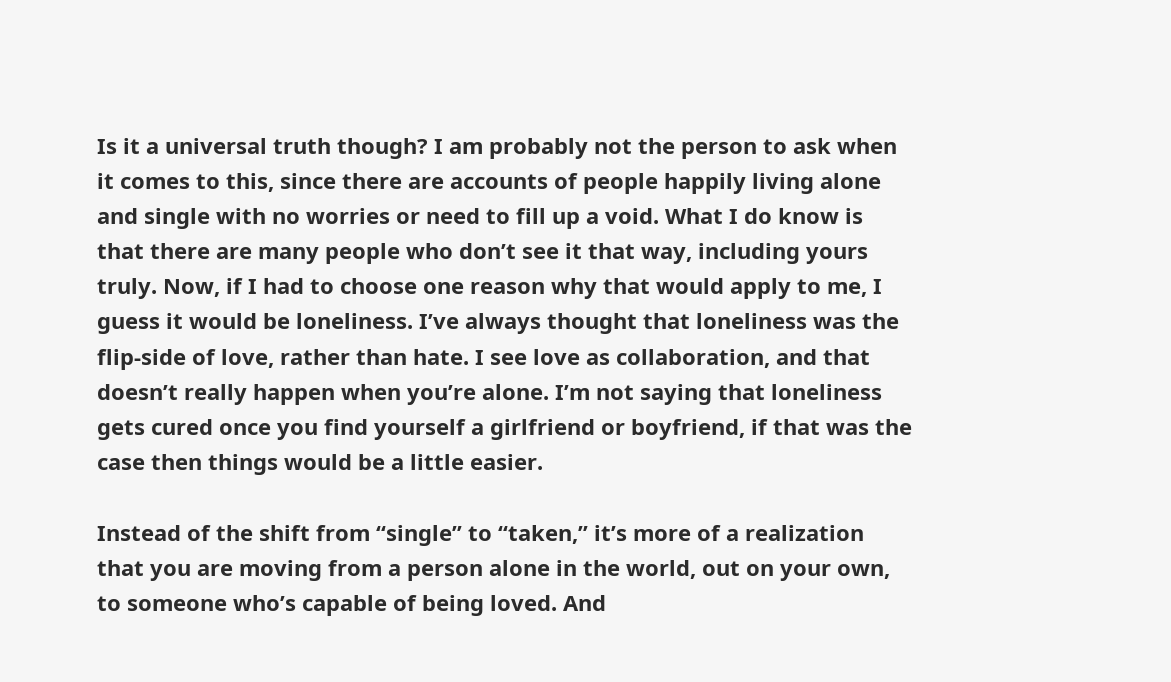Is it a universal truth though? I am probably not the person to ask when it comes to this, since there are accounts of people happily living alone and single with no worries or need to fill up a void. What I do know is that there are many people who don’t see it that way, including yours truly. Now, if I had to choose one reason why that would apply to me, I guess it would be loneliness. I’ve always thought that loneliness was the flip-side of love, rather than hate. I see love as collaboration, and that doesn’t really happen when you’re alone. I’m not saying that loneliness gets cured once you find yourself a girlfriend or boyfriend, if that was the case then things would be a little easier.

Instead of the shift from “single” to “taken,” it’s more of a realization that you are moving from a person alone in the world, out on your own, to someone who’s capable of being loved. And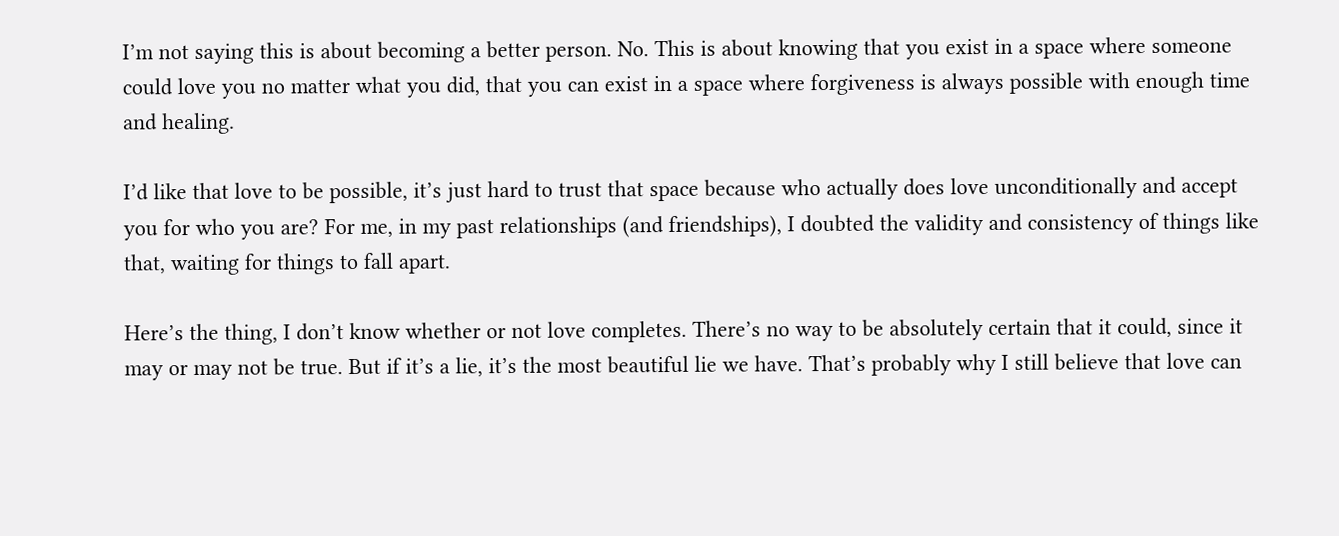I’m not saying this is about becoming a better person. No. This is about knowing that you exist in a space where someone could love you no matter what you did, that you can exist in a space where forgiveness is always possible with enough time and healing.

I’d like that love to be possible, it’s just hard to trust that space because who actually does love unconditionally and accept you for who you are? For me, in my past relationships (and friendships), I doubted the validity and consistency of things like that, waiting for things to fall apart.

Here’s the thing, I don’t know whether or not love completes. There’s no way to be absolutely certain that it could, since it may or may not be true. But if it’s a lie, it’s the most beautiful lie we have. That’s probably why I still believe that love can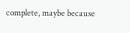complete, maybe because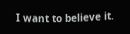I want to believe it.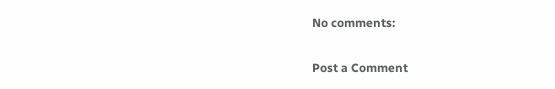No comments:

Post a Comment